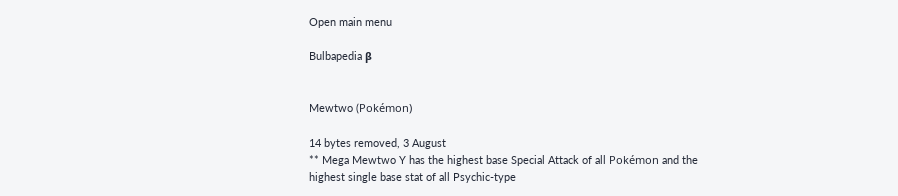Open main menu

Bulbapedia β


Mewtwo (Pokémon)

14 bytes removed, 3 August
** Mega Mewtwo Y has the highest base Special Attack of all Pokémon and the highest single base stat of all Psychic-type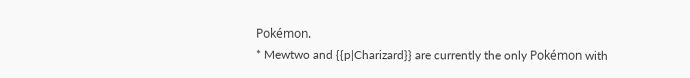Pokémon.
* Mewtwo and {{p|Charizard}} are currently the only Pokémon with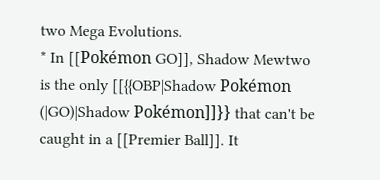two Mega Evolutions.
* In [[Pokémon GO]], Shadow Mewtwo is the only [[{{OBP|Shadow Pokémon (|GO)|Shadow Pokémon]]}} that can't be caught in a [[Premier Ball]]. It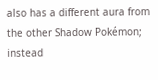also has a different aura from the other Shadow Pokémon; instead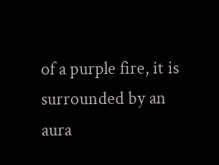of a purple fire, it is surrounded by an aura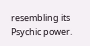resembling its Psychic power.